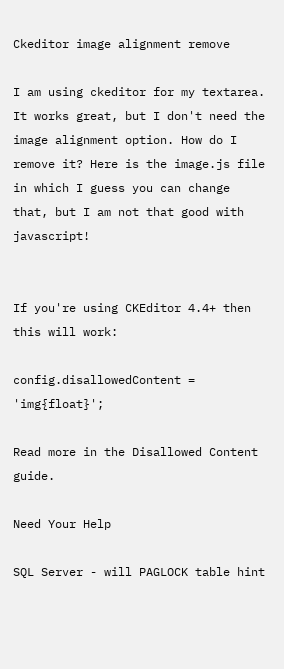Ckeditor image alignment remove

I am using ckeditor for my textarea. It works great, but I don't need the image alignment option. How do I remove it? Here is the image.js file in which I guess you can change that, but I am not that good with javascript!


If you're using CKEditor 4.4+ then this will work:

config.disallowedContent = 'img{float}';

Read more in the Disallowed Content guide.

Need Your Help

SQL Server - will PAGLOCK table hint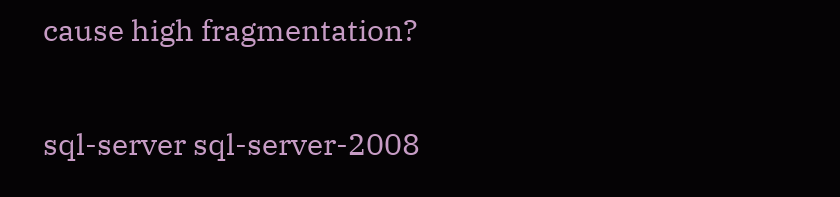cause high fragmentation?

sql-server sql-server-2008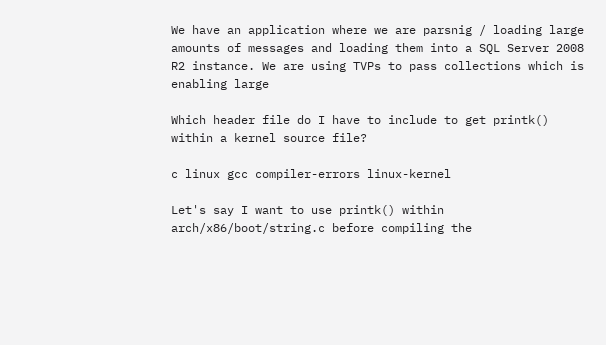We have an application where we are parsnig / loading large amounts of messages and loading them into a SQL Server 2008 R2 instance. We are using TVPs to pass collections which is enabling large

Which header file do I have to include to get printk() within a kernel source file?

c linux gcc compiler-errors linux-kernel

Let's say I want to use printk() within arch/x86/boot/string.c before compiling the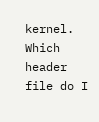kernel. Which header file do I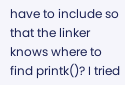have to include so that the linker knows where to find printk()? I tried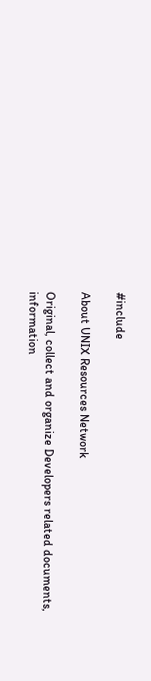#include

About UNIX Resources Network

Original, collect and organize Developers related documents, information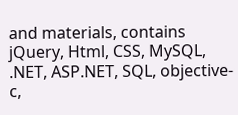and materials, contains jQuery, Html, CSS, MySQL, .NET, ASP.NET, SQL, objective-c,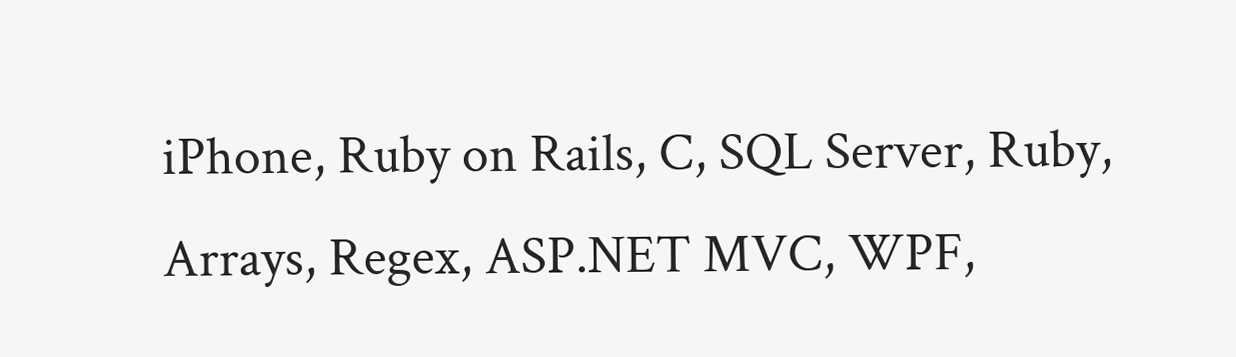iPhone, Ruby on Rails, C, SQL Server, Ruby, Arrays, Regex, ASP.NET MVC, WPF,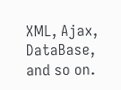XML, Ajax, DataBase, and so on.